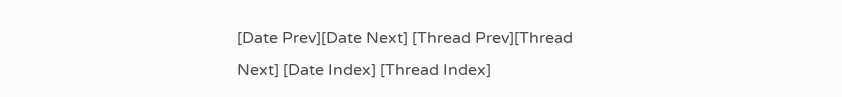[Date Prev][Date Next] [Thread Prev][Thread Next] [Date Index] [Thread Index]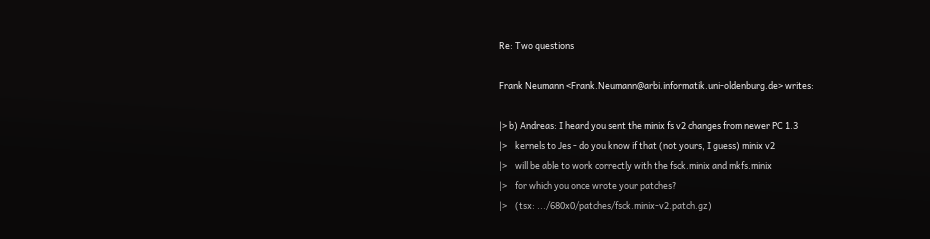Re: Two questions

Frank Neumann <Frank.Neumann@arbi.informatik.uni-oldenburg.de> writes:

|> b) Andreas: I heard you sent the minix fs v2 changes from newer PC 1.3
|>    kernels to Jes - do you know if that (not yours, I guess) minix v2
|>    will be able to work correctly with the fsck.minix and mkfs.minix
|>    for which you once wrote your patches?
|>    (tsx: .../680x0/patches/fsck.minix-v2.patch.gz)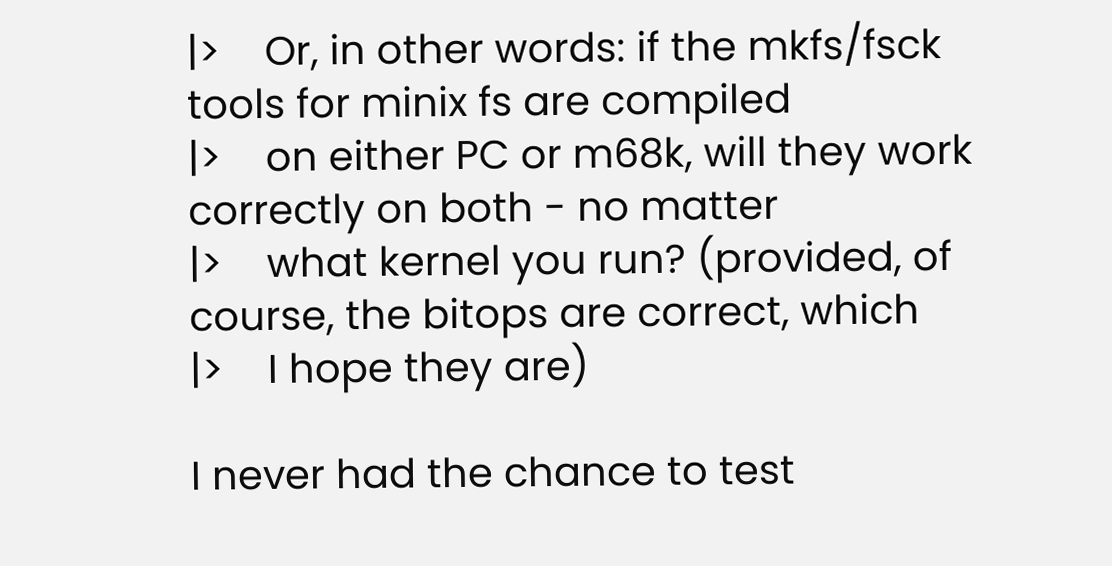|>    Or, in other words: if the mkfs/fsck tools for minix fs are compiled
|>    on either PC or m68k, will they work correctly on both - no matter
|>    what kernel you run? (provided, of course, the bitops are correct, which
|>    I hope they are)

I never had the chance to test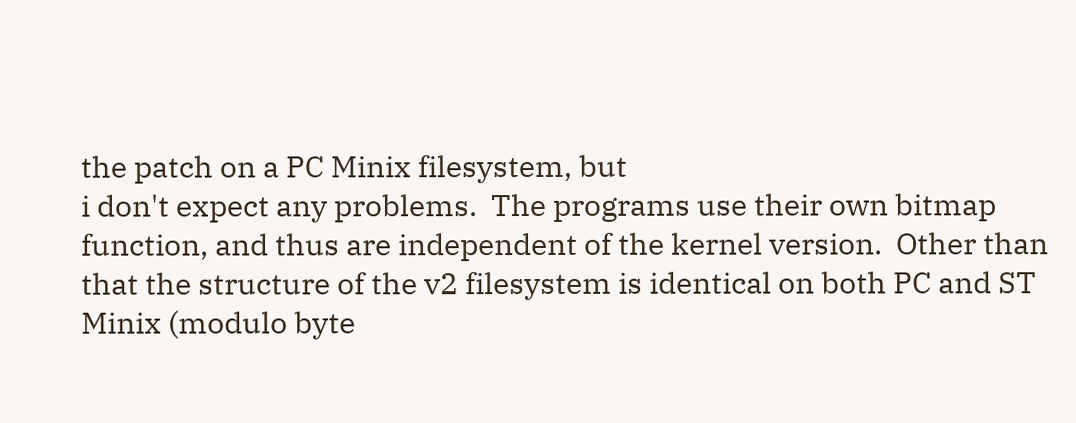the patch on a PC Minix filesystem, but
i don't expect any problems.  The programs use their own bitmap
function, and thus are independent of the kernel version.  Other than
that the structure of the v2 filesystem is identical on both PC and ST
Minix (modulo byte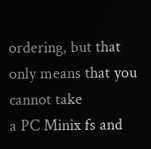ordering, but that only means that you cannot take
a PC Minix fs and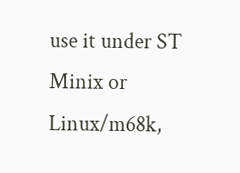use it under ST Minix or Linux/m68k,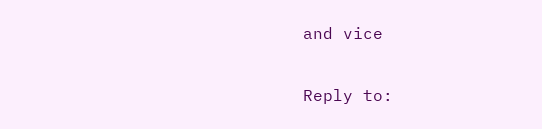and vice


Reply to: